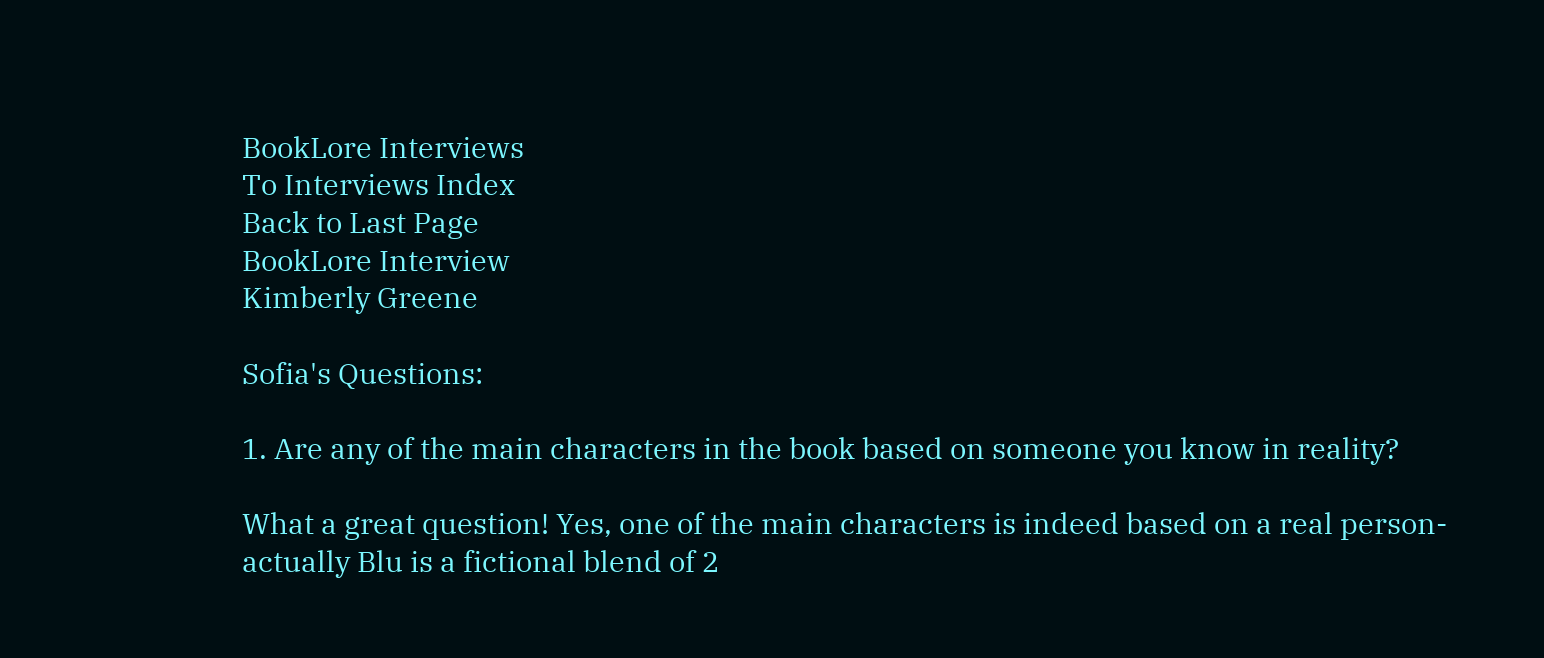BookLore Interviews
To Interviews Index
Back to Last Page
BookLore Interview
Kimberly Greene

Sofia's Questions:

1. Are any of the main characters in the book based on someone you know in reality?

What a great question! Yes, one of the main characters is indeed based on a real person- actually Blu is a fictional blend of 2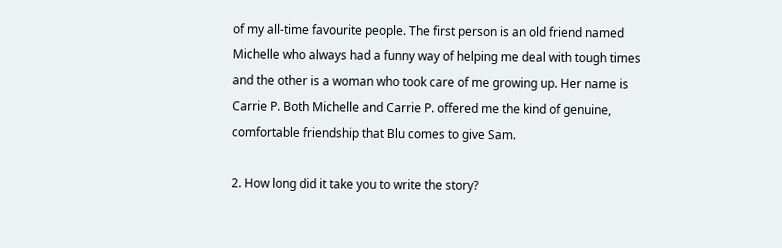of my all-time favourite people. The first person is an old friend named Michelle who always had a funny way of helping me deal with tough times and the other is a woman who took care of me growing up. Her name is Carrie P. Both Michelle and Carrie P. offered me the kind of genuine, comfortable friendship that Blu comes to give Sam.

2. How long did it take you to write the story?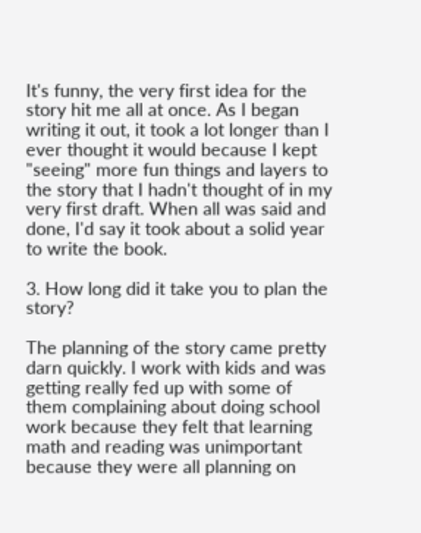It's funny, the very first idea for the story hit me all at once. As I began writing it out, it took a lot longer than I ever thought it would because I kept "seeing" more fun things and layers to the story that I hadn't thought of in my very first draft. When all was said and done, I'd say it took about a solid year to write the book.

3. How long did it take you to plan the story?

The planning of the story came pretty darn quickly. I work with kids and was getting really fed up with some of them complaining about doing school work because they felt that learning math and reading was unimportant because they were all planning on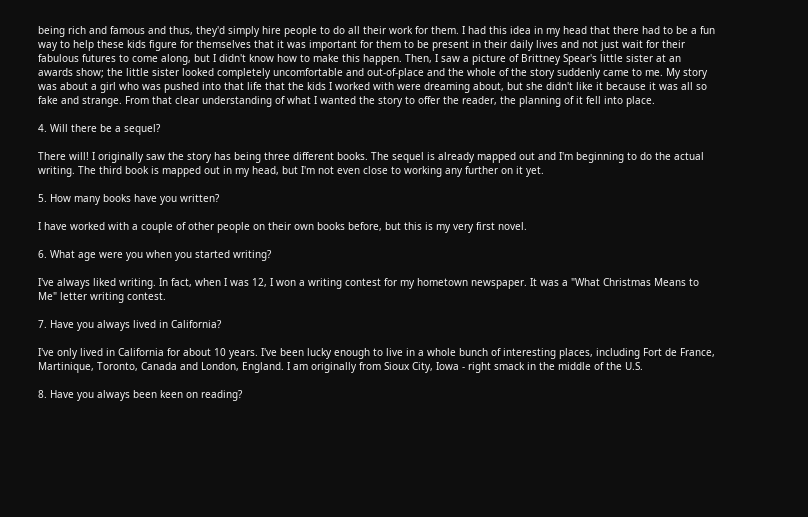being rich and famous and thus, they'd simply hire people to do all their work for them. I had this idea in my head that there had to be a fun way to help these kids figure for themselves that it was important for them to be present in their daily lives and not just wait for their fabulous futures to come along, but I didn't know how to make this happen. Then, I saw a picture of Brittney Spear's little sister at an awards show; the little sister looked completely uncomfortable and out-of-place and the whole of the story suddenly came to me. My story was about a girl who was pushed into that life that the kids I worked with were dreaming about, but she didn't like it because it was all so fake and strange. From that clear understanding of what I wanted the story to offer the reader, the planning of it fell into place.

4. Will there be a sequel?

There will! I originally saw the story has being three different books. The sequel is already mapped out and I'm beginning to do the actual writing. The third book is mapped out in my head, but I'm not even close to working any further on it yet.

5. How many books have you written?

I have worked with a couple of other people on their own books before, but this is my very first novel.

6. What age were you when you started writing?

I've always liked writing. In fact, when I was 12, I won a writing contest for my hometown newspaper. It was a "What Christmas Means to Me" letter writing contest.

7. Have you always lived in California?

I've only lived in California for about 10 years. I've been lucky enough to live in a whole bunch of interesting places, including Fort de France, Martinique, Toronto, Canada and London, England. I am originally from Sioux City, Iowa - right smack in the middle of the U.S.

8. Have you always been keen on reading?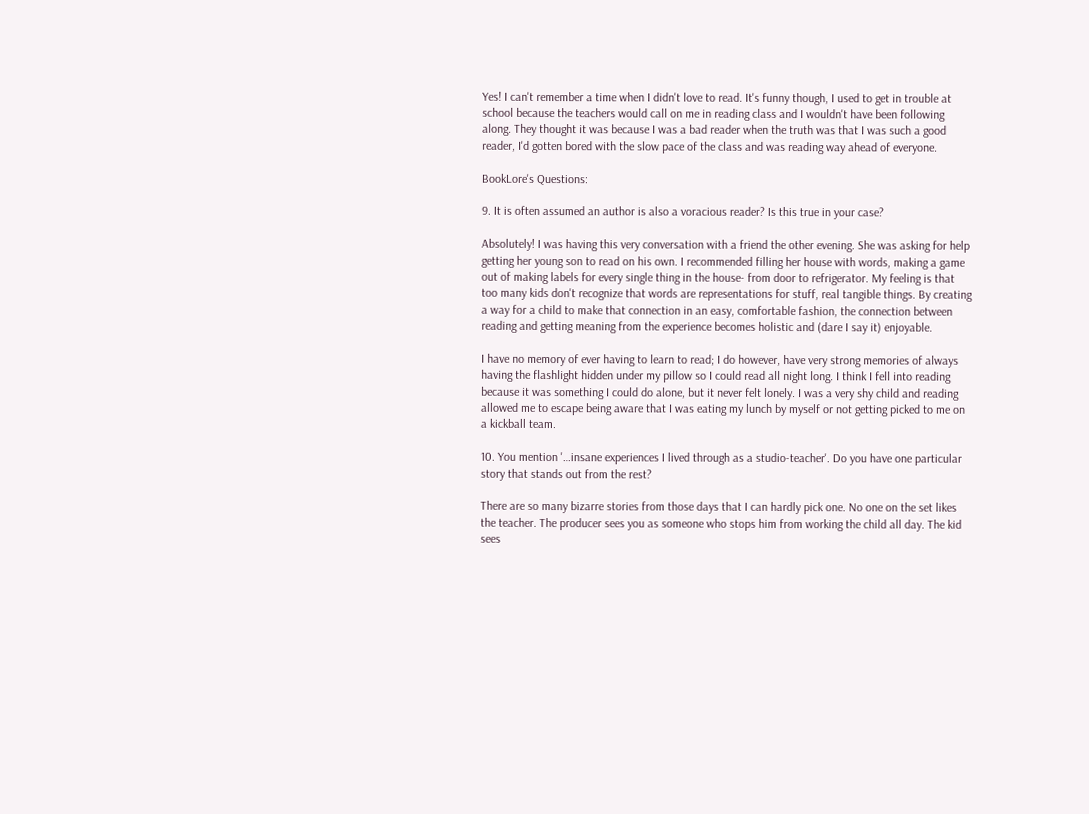Yes! I can't remember a time when I didn't love to read. It's funny though, I used to get in trouble at school because the teachers would call on me in reading class and I wouldn't have been following along. They thought it was because I was a bad reader when the truth was that I was such a good reader, I'd gotten bored with the slow pace of the class and was reading way ahead of everyone.

BookLore's Questions:

9. It is often assumed an author is also a voracious reader? Is this true in your case?

Absolutely! I was having this very conversation with a friend the other evening. She was asking for help getting her young son to read on his own. I recommended filling her house with words, making a game out of making labels for every single thing in the house- from door to refrigerator. My feeling is that too many kids don't recognize that words are representations for stuff, real tangible things. By creating a way for a child to make that connection in an easy, comfortable fashion, the connection between reading and getting meaning from the experience becomes holistic and (dare I say it) enjoyable.

I have no memory of ever having to learn to read; I do however, have very strong memories of always having the flashlight hidden under my pillow so I could read all night long. I think I fell into reading because it was something I could do alone, but it never felt lonely. I was a very shy child and reading allowed me to escape being aware that I was eating my lunch by myself or not getting picked to me on a kickball team.

10. You mention '…insane experiences I lived through as a studio-teacher'. Do you have one particular story that stands out from the rest?

There are so many bizarre stories from those days that I can hardly pick one. No one on the set likes the teacher. The producer sees you as someone who stops him from working the child all day. The kid sees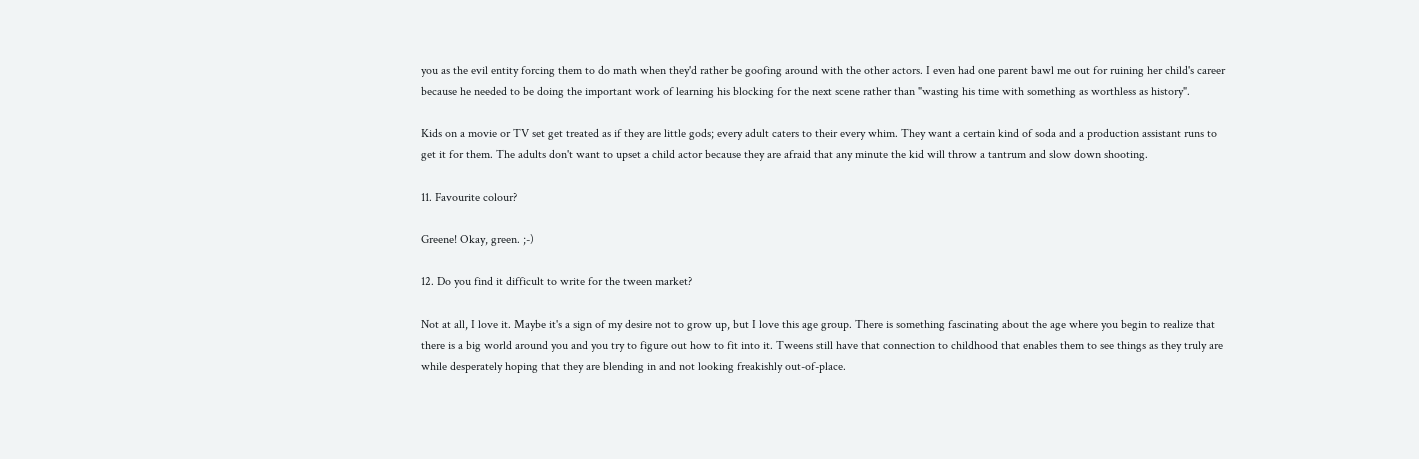you as the evil entity forcing them to do math when they'd rather be goofing around with the other actors. I even had one parent bawl me out for ruining her child's career because he needed to be doing the important work of learning his blocking for the next scene rather than "wasting his time with something as worthless as history".

Kids on a movie or TV set get treated as if they are little gods; every adult caters to their every whim. They want a certain kind of soda and a production assistant runs to get it for them. The adults don't want to upset a child actor because they are afraid that any minute the kid will throw a tantrum and slow down shooting.

11. Favourite colour?

Greene! Okay, green. ;-)

12. Do you find it difficult to write for the tween market?

Not at all, I love it. Maybe it's a sign of my desire not to grow up, but I love this age group. There is something fascinating about the age where you begin to realize that there is a big world around you and you try to figure out how to fit into it. Tweens still have that connection to childhood that enables them to see things as they truly are while desperately hoping that they are blending in and not looking freakishly out-of-place.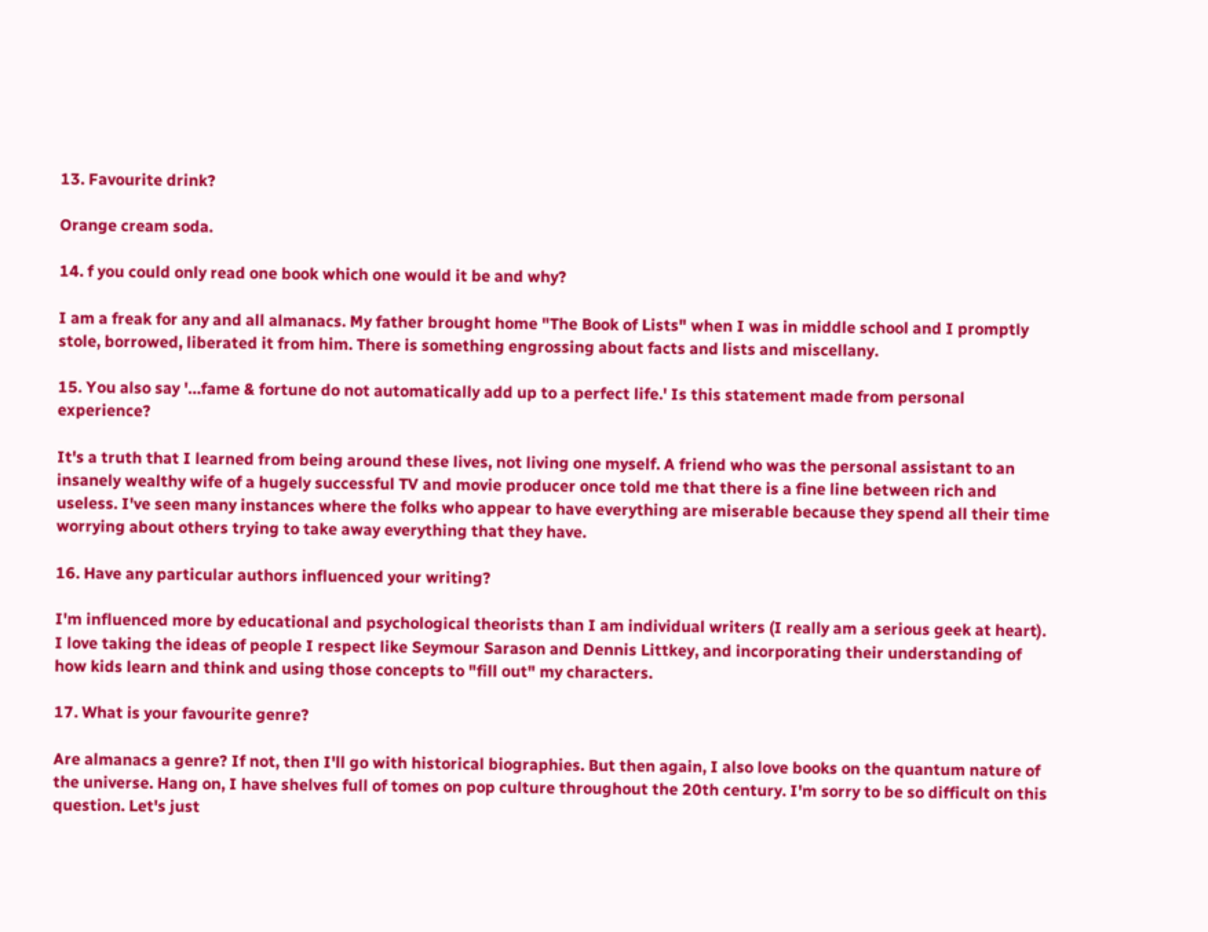13. Favourite drink?

Orange cream soda.

14. f you could only read one book which one would it be and why?

I am a freak for any and all almanacs. My father brought home "The Book of Lists" when I was in middle school and I promptly stole, borrowed, liberated it from him. There is something engrossing about facts and lists and miscellany.

15. You also say '…fame & fortune do not automatically add up to a perfect life.' Is this statement made from personal experience?

It's a truth that I learned from being around these lives, not living one myself. A friend who was the personal assistant to an insanely wealthy wife of a hugely successful TV and movie producer once told me that there is a fine line between rich and useless. I've seen many instances where the folks who appear to have everything are miserable because they spend all their time worrying about others trying to take away everything that they have.

16. Have any particular authors influenced your writing?

I'm influenced more by educational and psychological theorists than I am individual writers (I really am a serious geek at heart). I love taking the ideas of people I respect like Seymour Sarason and Dennis Littkey, and incorporating their understanding of how kids learn and think and using those concepts to "fill out" my characters.

17. What is your favourite genre?

Are almanacs a genre? If not, then I'll go with historical biographies. But then again, I also love books on the quantum nature of the universe. Hang on, I have shelves full of tomes on pop culture throughout the 20th century. I'm sorry to be so difficult on this question. Let's just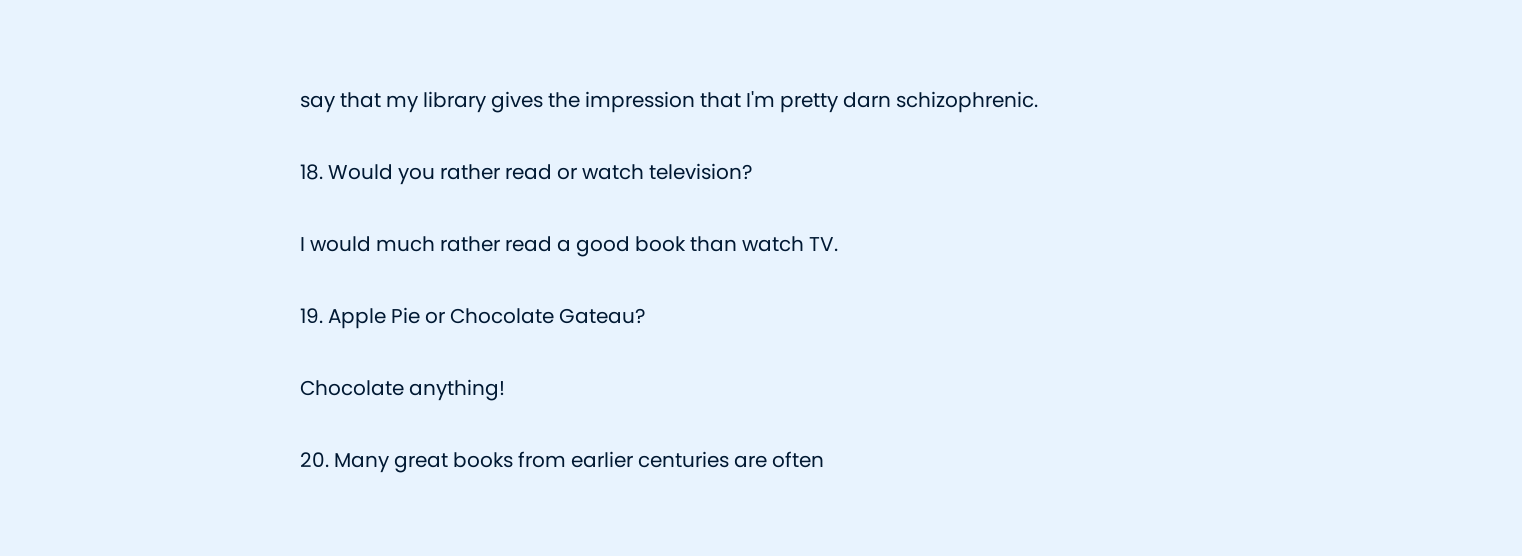say that my library gives the impression that I'm pretty darn schizophrenic.

18. Would you rather read or watch television?

I would much rather read a good book than watch TV.

19. Apple Pie or Chocolate Gateau?

Chocolate anything!

20. Many great books from earlier centuries are often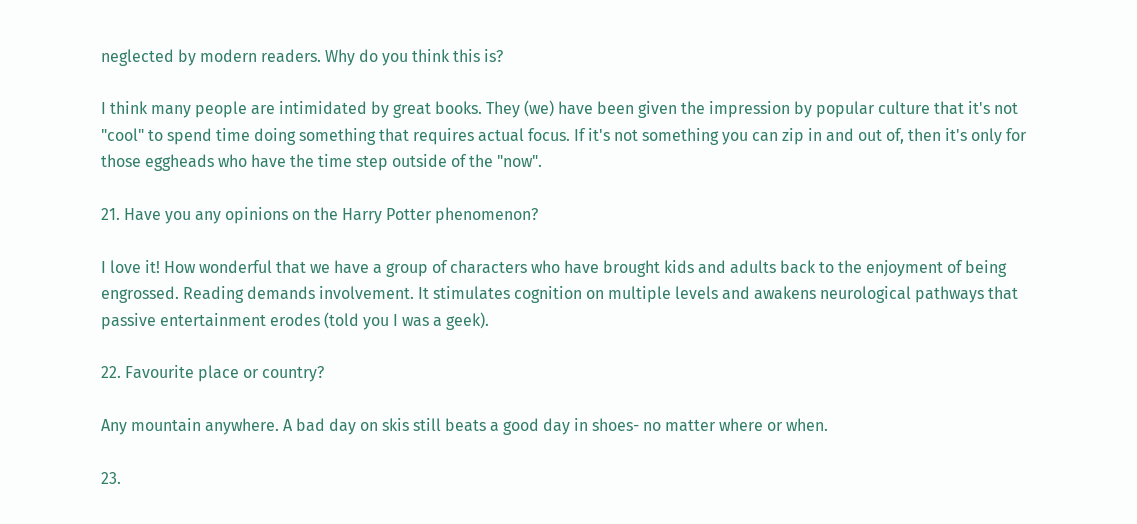neglected by modern readers. Why do you think this is?

I think many people are intimidated by great books. They (we) have been given the impression by popular culture that it's not "cool" to spend time doing something that requires actual focus. If it's not something you can zip in and out of, then it's only for those eggheads who have the time step outside of the "now".

21. Have you any opinions on the Harry Potter phenomenon?

I love it! How wonderful that we have a group of characters who have brought kids and adults back to the enjoyment of being engrossed. Reading demands involvement. It stimulates cognition on multiple levels and awakens neurological pathways that passive entertainment erodes (told you I was a geek).

22. Favourite place or country?

Any mountain anywhere. A bad day on skis still beats a good day in shoes- no matter where or when.

23.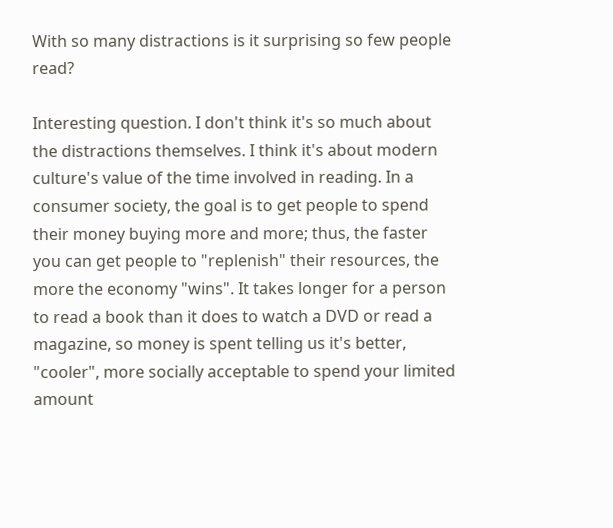With so many distractions is it surprising so few people read?

Interesting question. I don't think it's so much about the distractions themselves. I think it's about modern culture's value of the time involved in reading. In a consumer society, the goal is to get people to spend their money buying more and more; thus, the faster you can get people to "replenish" their resources, the more the economy "wins". It takes longer for a person to read a book than it does to watch a DVD or read a magazine, so money is spent telling us it's better, "cooler", more socially acceptable to spend your limited amount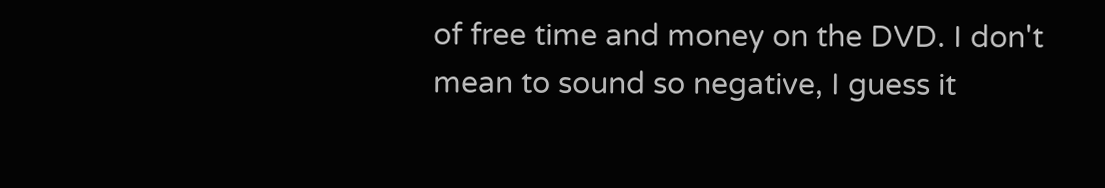of free time and money on the DVD. I don't mean to sound so negative, I guess it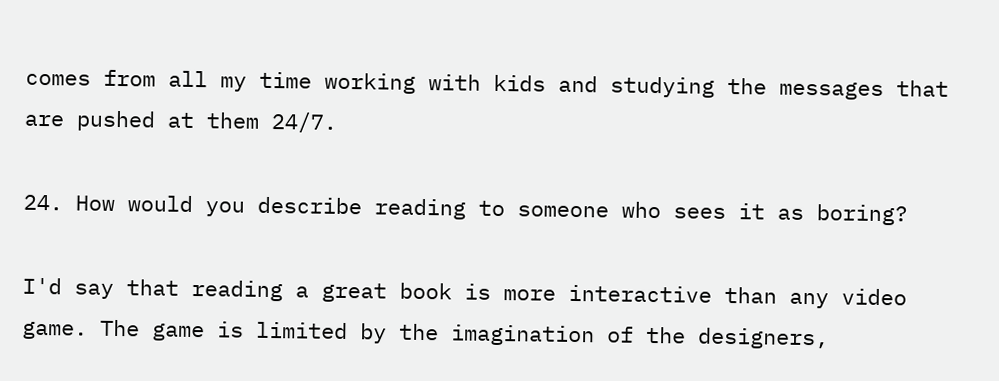comes from all my time working with kids and studying the messages that are pushed at them 24/7.

24. How would you describe reading to someone who sees it as boring?

I'd say that reading a great book is more interactive than any video game. The game is limited by the imagination of the designers,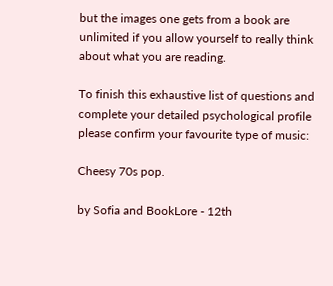but the images one gets from a book are unlimited if you allow yourself to really think about what you are reading.

To finish this exhaustive list of questions and complete your detailed psychological profile please confirm your favourite type of music:

Cheesy 70s pop.

by Sofia and BookLore - 12th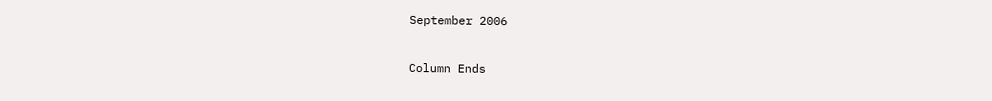September 2006

Column Ends